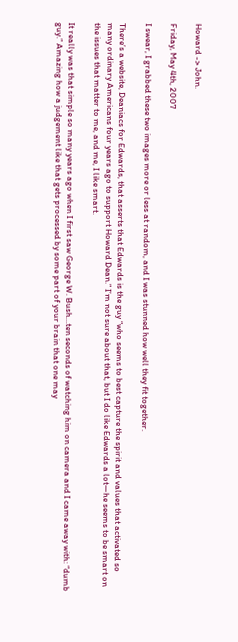Howard -> John.

Friday, May 4th, 2007

I swear, I grabbed these two images more or less at random, and I was stunned how well they fit together.

There’s a website, Deaniacs for Edwards, that asserts that Edwards is the guy “who seems to best capture the spirit and values that activated so many ordinary Americans four years ago to support Howard Dean.” I’m not sure about that, but I do like Edwards a lot—he seems to be smart on the issues that matter to me, and me, I like smart.

It really was that simple so many years ago when I first saw George W. Bush…ten seconds of watching him on camera and I came away with: “dumb guy.” Amazing how a judgement like that gets processed by some part of your brain that one may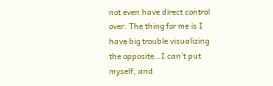not even have direct control over. The thing for me is I have big trouble visualizing the opposite…I can’t put myself, and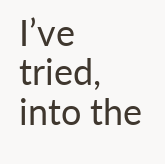I’ve tried, into the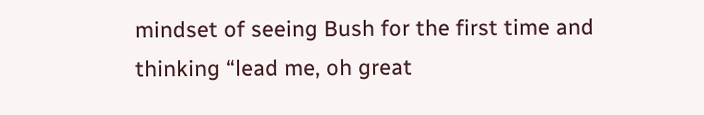mindset of seeing Bush for the first time and thinking “lead me, oh great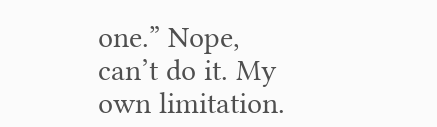one.” Nope, can’t do it. My own limitation.